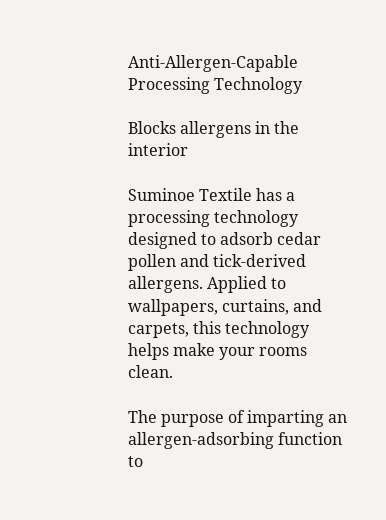Anti-Allergen-Capable Processing Technology

Blocks allergens in the interior

Suminoe Textile has a processing technology designed to adsorb cedar pollen and tick-derived allergens. Applied to wallpapers, curtains, and carpets, this technology helps make your rooms clean.

The purpose of imparting an allergen-adsorbing function to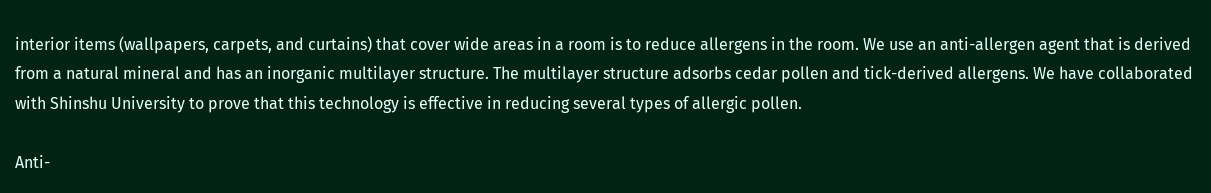interior items (wallpapers, carpets, and curtains) that cover wide areas in a room is to reduce allergens in the room. We use an anti-allergen agent that is derived from a natural mineral and has an inorganic multilayer structure. The multilayer structure adsorbs cedar pollen and tick-derived allergens. We have collaborated with Shinshu University to prove that this technology is effective in reducing several types of allergic pollen.

Anti-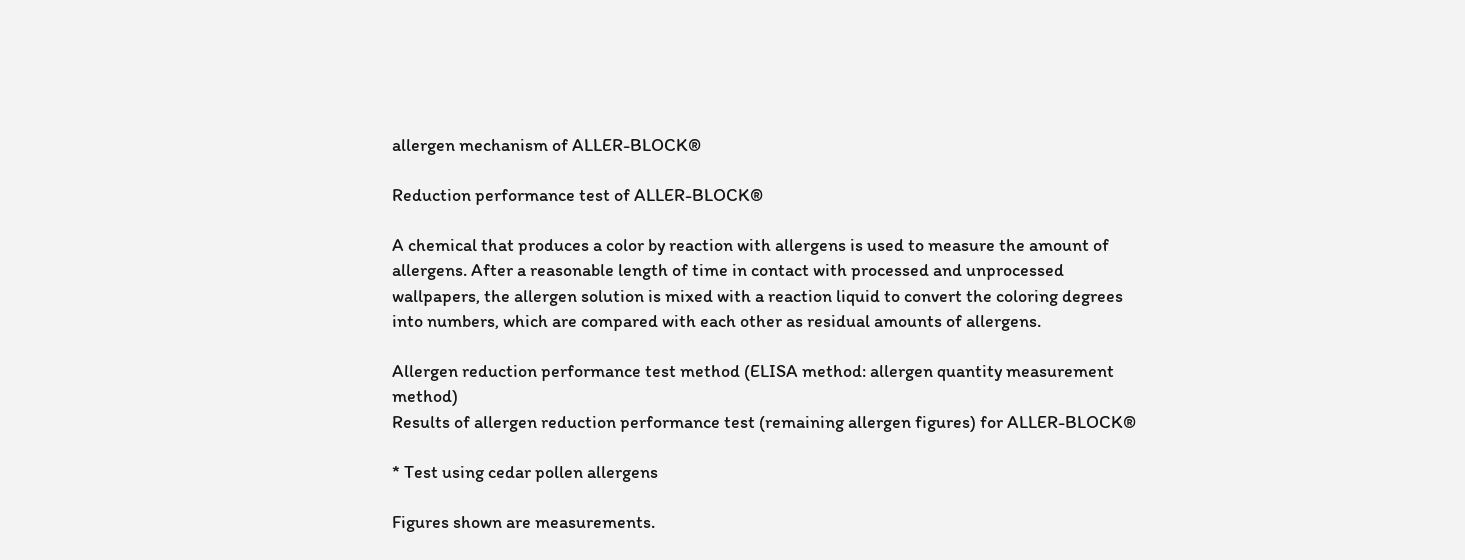allergen mechanism of ALLER-BLOCK®

Reduction performance test of ALLER-BLOCK®

A chemical that produces a color by reaction with allergens is used to measure the amount of allergens. After a reasonable length of time in contact with processed and unprocessed wallpapers, the allergen solution is mixed with a reaction liquid to convert the coloring degrees into numbers, which are compared with each other as residual amounts of allergens.

Allergen reduction performance test method (ELISA method: allergen quantity measurement method)
Results of allergen reduction performance test (remaining allergen figures) for ALLER-BLOCK®

* Test using cedar pollen allergens

Figures shown are measurements.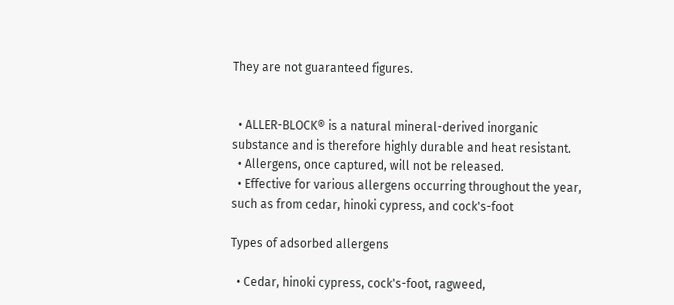They are not guaranteed figures.


  • ALLER-BLOCK® is a natural mineral-derived inorganic substance and is therefore highly durable and heat resistant.
  • Allergens, once captured, will not be released.
  • Effective for various allergens occurring throughout the year, such as from cedar, hinoki cypress, and cock's-foot

Types of adsorbed allergens

  • Cedar, hinoki cypress, cock's-foot, ragweed,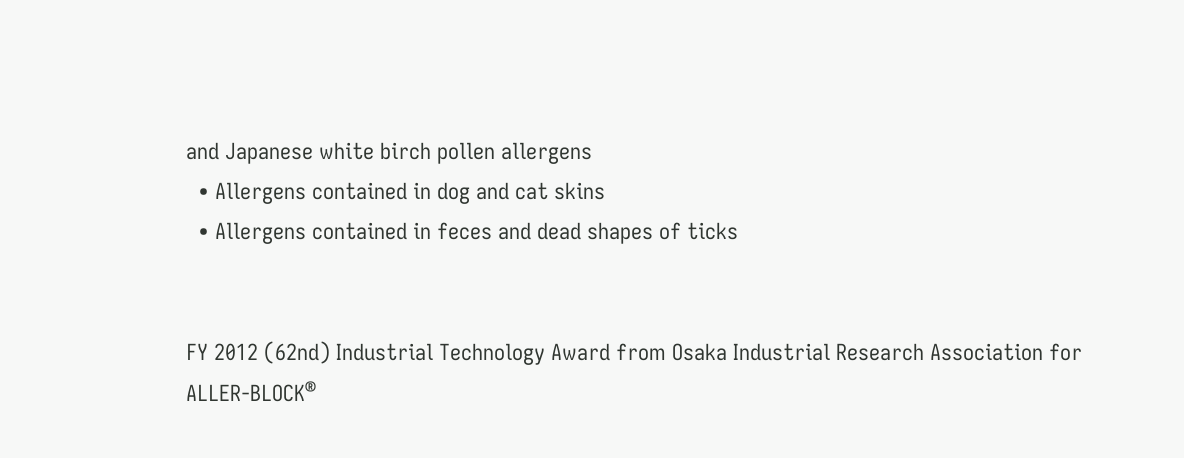and Japanese white birch pollen allergens
  • Allergens contained in dog and cat skins
  • Allergens contained in feces and dead shapes of ticks


FY 2012 (62nd) Industrial Technology Award from Osaka Industrial Research Association for ALLER-BLOCK®